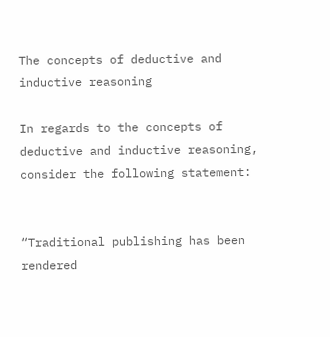The concepts of deductive and inductive reasoning

In regards to the concepts of deductive and inductive reasoning, consider the following statement:


“Traditional publishing has been rendered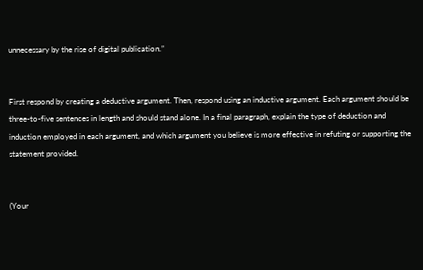unnecessary by the rise of digital publication.”


First respond by creating a deductive argument. Then, respond using an inductive argument. Each argument should be three-to-five sentences in length and should stand alone. In a final paragraph, explain the type of deduction and induction employed in each argument, and which argument you believe is more effective in refuting or supporting the statement provided.


(Your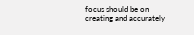focus should be on creating and accurately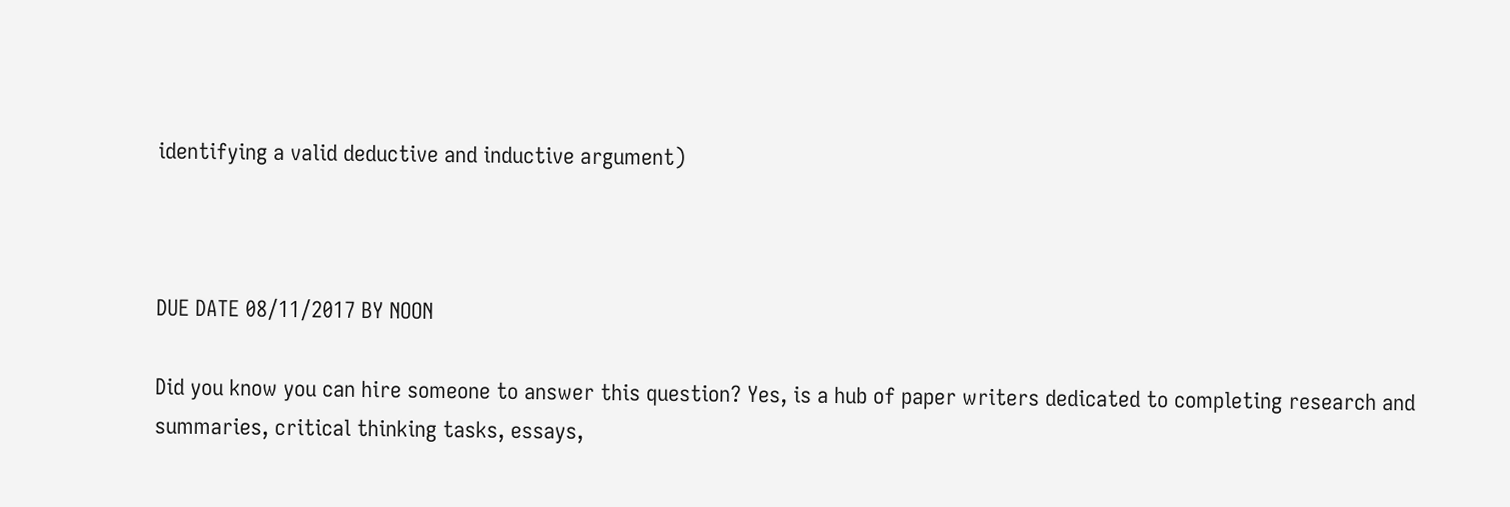identifying a valid deductive and inductive argument)



DUE DATE 08/11/2017 BY NOON

Did you know you can hire someone to answer this question? Yes, is a hub of paper writers dedicated to completing research and summaries, critical thinking tasks, essays,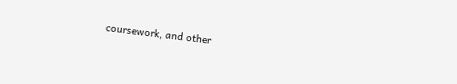coursework, and other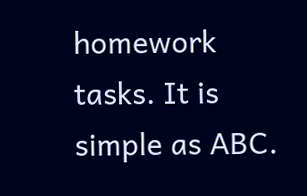homework tasks. It is simple as ABC.